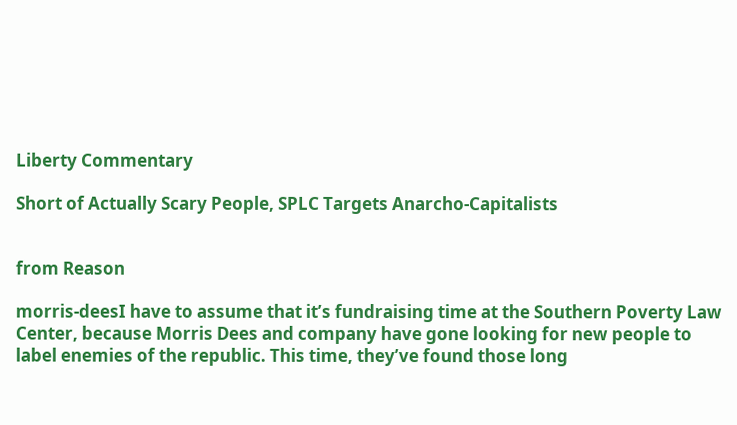Liberty Commentary

Short of Actually Scary People, SPLC Targets Anarcho-Capitalists


from Reason

morris-deesI have to assume that it’s fundraising time at the Southern Poverty Law Center, because Morris Dees and company have gone looking for new people to label enemies of the republic. This time, they’ve found those long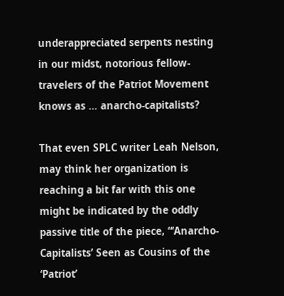underappreciated serpents nesting in our midst, notorious fellow-travelers of the Patriot Movement knows as … anarcho-capitalists?

That even SPLC writer Leah Nelson, may think her organization is reaching a bit far with this one might be indicated by the oddly passive title of the piece, “‘Anarcho-Capitalists’ Seen as Cousins of the ‘Patriot’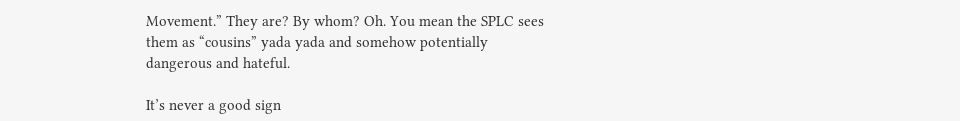Movement.” They are? By whom? Oh. You mean the SPLC sees them as “cousins” yada yada and somehow potentially dangerous and hateful.

It’s never a good sign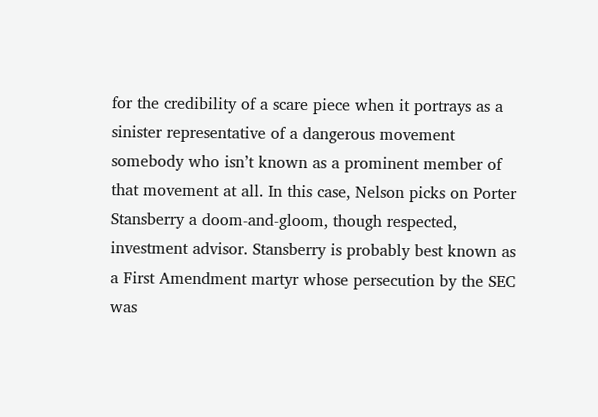for the credibility of a scare piece when it portrays as a sinister representative of a dangerous movement somebody who isn’t known as a prominent member of that movement at all. In this case, Nelson picks on Porter Stansberry a doom-and-gloom, though respected, investment advisor. Stansberry is probably best known as a First Amendment martyr whose persecution by the SEC was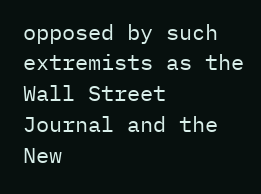opposed by such extremists as the Wall Street Journal and the New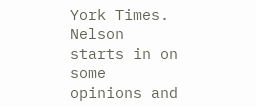York Times. Nelson starts in on some opinions and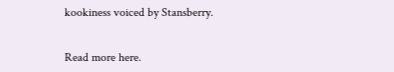kookiness voiced by Stansberry.


Read more here.